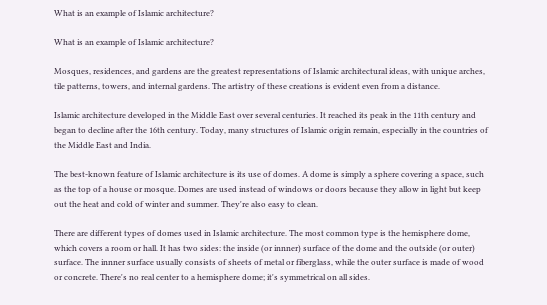What is an example of Islamic architecture?

What is an example of Islamic architecture?

Mosques, residences, and gardens are the greatest representations of Islamic architectural ideas, with unique arches, tile patterns, towers, and internal gardens. The artistry of these creations is evident even from a distance.

Islamic architecture developed in the Middle East over several centuries. It reached its peak in the 11th century and began to decline after the 16th century. Today, many structures of Islamic origin remain, especially in the countries of the Middle East and India.

The best-known feature of Islamic architecture is its use of domes. A dome is simply a sphere covering a space, such as the top of a house or mosque. Domes are used instead of windows or doors because they allow in light but keep out the heat and cold of winter and summer. They're also easy to clean.

There are different types of domes used in Islamic architecture. The most common type is the hemisphere dome, which covers a room or hall. It has two sides: the inside (or innner) surface of the dome and the outside (or outer) surface. The innner surface usually consists of sheets of metal or fiberglass, while the outer surface is made of wood or concrete. There's no real center to a hemisphere dome; it's symmetrical on all sides.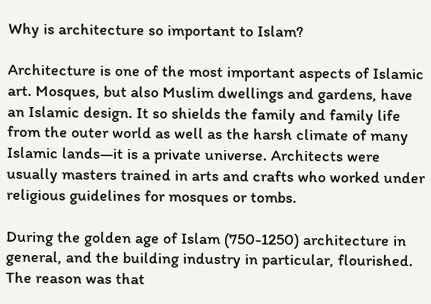Why is architecture so important to Islam?

Architecture is one of the most important aspects of Islamic art. Mosques, but also Muslim dwellings and gardens, have an Islamic design. It so shields the family and family life from the outer world as well as the harsh climate of many Islamic lands—it is a private universe. Architects were usually masters trained in arts and crafts who worked under religious guidelines for mosques or tombs.

During the golden age of Islam (750-1250) architecture in general, and the building industry in particular, flourished. The reason was that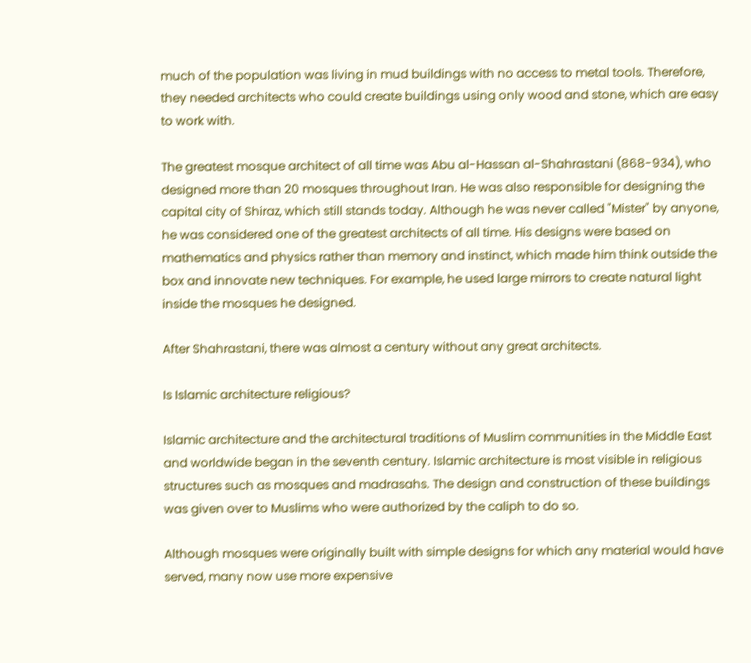much of the population was living in mud buildings with no access to metal tools. Therefore, they needed architects who could create buildings using only wood and stone, which are easy to work with.

The greatest mosque architect of all time was Abu al-Hassan al-Shahrastani (868-934), who designed more than 20 mosques throughout Iran. He was also responsible for designing the capital city of Shiraz, which still stands today. Although he was never called "Mister" by anyone, he was considered one of the greatest architects of all time. His designs were based on mathematics and physics rather than memory and instinct, which made him think outside the box and innovate new techniques. For example, he used large mirrors to create natural light inside the mosques he designed.

After Shahrastani, there was almost a century without any great architects.

Is Islamic architecture religious?

Islamic architecture and the architectural traditions of Muslim communities in the Middle East and worldwide began in the seventh century. Islamic architecture is most visible in religious structures such as mosques and madrasahs. The design and construction of these buildings was given over to Muslims who were authorized by the caliph to do so.

Although mosques were originally built with simple designs for which any material would have served, many now use more expensive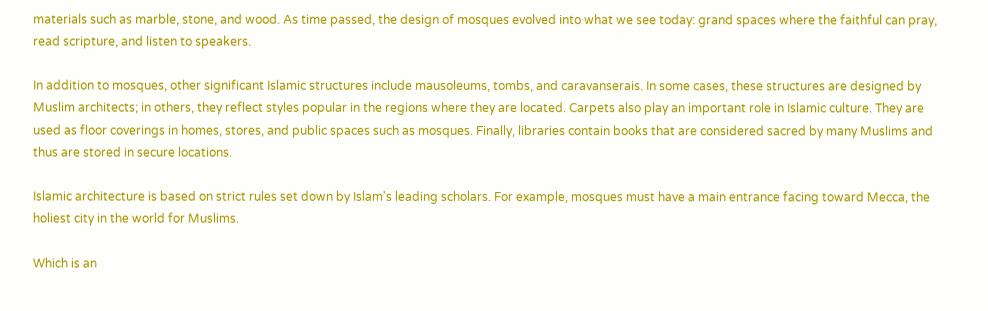materials such as marble, stone, and wood. As time passed, the design of mosques evolved into what we see today: grand spaces where the faithful can pray, read scripture, and listen to speakers.

In addition to mosques, other significant Islamic structures include mausoleums, tombs, and caravanserais. In some cases, these structures are designed by Muslim architects; in others, they reflect styles popular in the regions where they are located. Carpets also play an important role in Islamic culture. They are used as floor coverings in homes, stores, and public spaces such as mosques. Finally, libraries contain books that are considered sacred by many Muslims and thus are stored in secure locations.

Islamic architecture is based on strict rules set down by Islam's leading scholars. For example, mosques must have a main entrance facing toward Mecca, the holiest city in the world for Muslims.

Which is an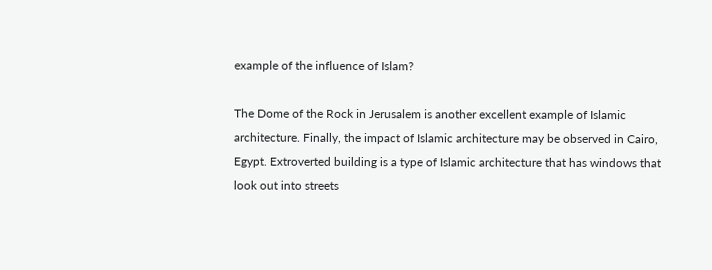example of the influence of Islam?

The Dome of the Rock in Jerusalem is another excellent example of Islamic architecture. Finally, the impact of Islamic architecture may be observed in Cairo, Egypt. Extroverted building is a type of Islamic architecture that has windows that look out into streets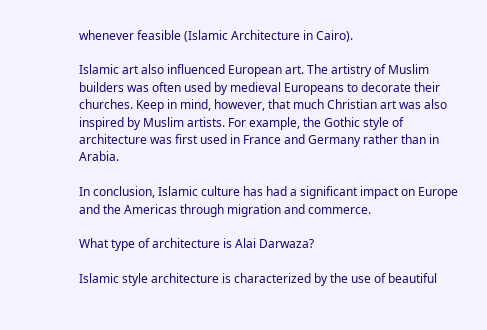whenever feasible (Islamic Architecture in Cairo).

Islamic art also influenced European art. The artistry of Muslim builders was often used by medieval Europeans to decorate their churches. Keep in mind, however, that much Christian art was also inspired by Muslim artists. For example, the Gothic style of architecture was first used in France and Germany rather than in Arabia.

In conclusion, Islamic culture has had a significant impact on Europe and the Americas through migration and commerce.

What type of architecture is Alai Darwaza?

Islamic style architecture is characterized by the use of beautiful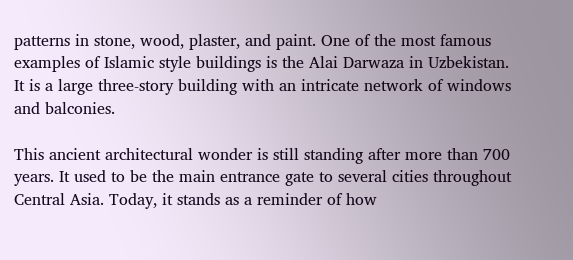patterns in stone, wood, plaster, and paint. One of the most famous examples of Islamic style buildings is the Alai Darwaza in Uzbekistan. It is a large three-story building with an intricate network of windows and balconies.

This ancient architectural wonder is still standing after more than 700 years. It used to be the main entrance gate to several cities throughout Central Asia. Today, it stands as a reminder of how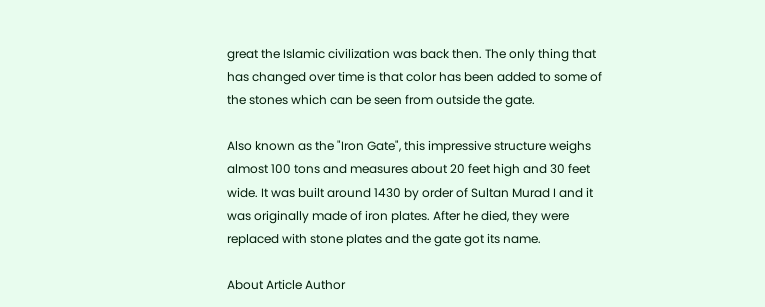great the Islamic civilization was back then. The only thing that has changed over time is that color has been added to some of the stones which can be seen from outside the gate.

Also known as the "Iron Gate", this impressive structure weighs almost 100 tons and measures about 20 feet high and 30 feet wide. It was built around 1430 by order of Sultan Murad I and it was originally made of iron plates. After he died, they were replaced with stone plates and the gate got its name.

About Article Author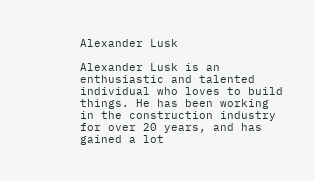Alexander Lusk

Alexander Lusk is an enthusiastic and talented individual who loves to build things. He has been working in the construction industry for over 20 years, and has gained a lot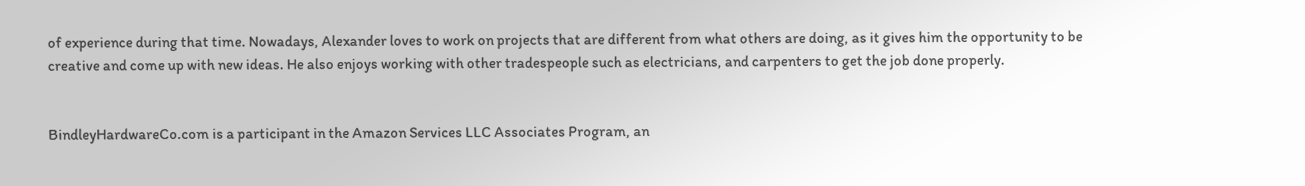of experience during that time. Nowadays, Alexander loves to work on projects that are different from what others are doing, as it gives him the opportunity to be creative and come up with new ideas. He also enjoys working with other tradespeople such as electricians, and carpenters to get the job done properly.


BindleyHardwareCo.com is a participant in the Amazon Services LLC Associates Program, an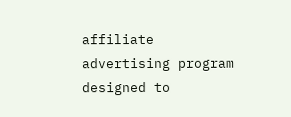affiliate advertising program designed to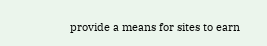provide a means for sites to earn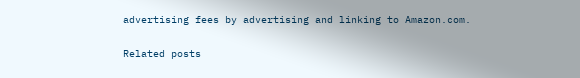advertising fees by advertising and linking to Amazon.com.

Related posts